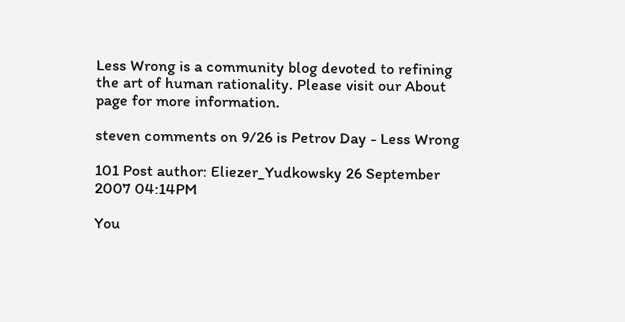Less Wrong is a community blog devoted to refining the art of human rationality. Please visit our About page for more information.

steven comments on 9/26 is Petrov Day - Less Wrong

101 Post author: Eliezer_Yudkowsky 26 September 2007 04:14PM

You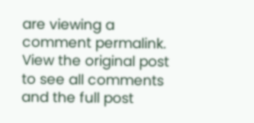are viewing a comment permalink. View the original post to see all comments and the full post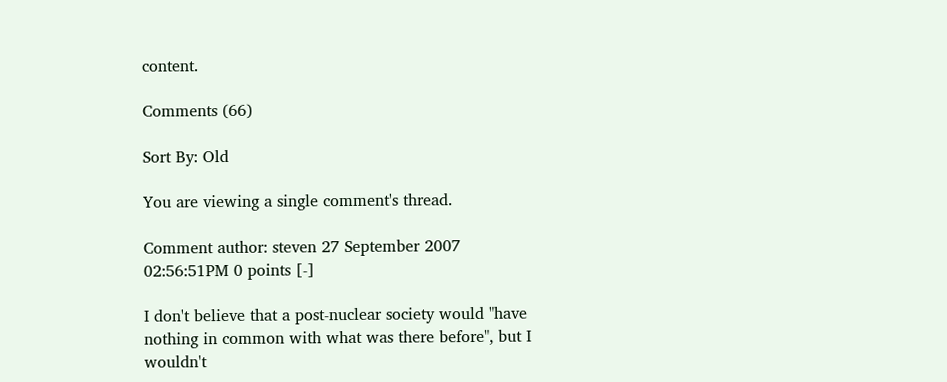content.

Comments (66)

Sort By: Old

You are viewing a single comment's thread.

Comment author: steven 27 September 2007 02:56:51PM 0 points [-]

I don't believe that a post-nuclear society would "have nothing in common with what was there before", but I wouldn't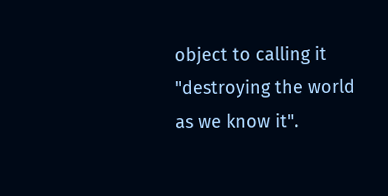object to calling it "destroying the world as we know it".